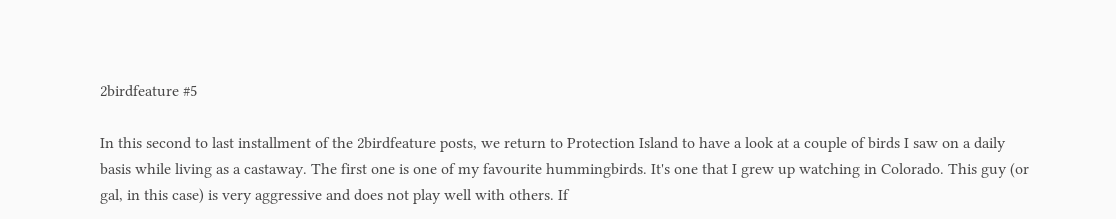2birdfeature #5

In this second to last installment of the 2birdfeature posts, we return to Protection Island to have a look at a couple of birds I saw on a daily basis while living as a castaway. The first one is one of my favourite hummingbirds. It's one that I grew up watching in Colorado. This guy (or gal, in this case) is very aggressive and does not play well with others. If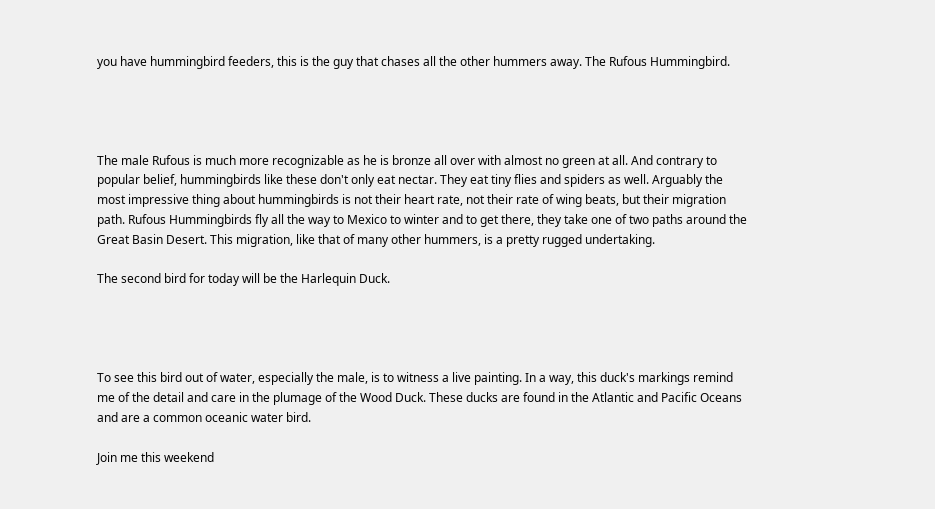you have hummingbird feeders, this is the guy that chases all the other hummers away. The Rufous Hummingbird.




The male Rufous is much more recognizable as he is bronze all over with almost no green at all. And contrary to popular belief, hummingbirds like these don't only eat nectar. They eat tiny flies and spiders as well. Arguably the most impressive thing about hummingbirds is not their heart rate, not their rate of wing beats, but their migration path. Rufous Hummingbirds fly all the way to Mexico to winter and to get there, they take one of two paths around the Great Basin Desert. This migration, like that of many other hummers, is a pretty rugged undertaking.

The second bird for today will be the Harlequin Duck.




To see this bird out of water, especially the male, is to witness a live painting. In a way, this duck's markings remind me of the detail and care in the plumage of the Wood Duck. These ducks are found in the Atlantic and Pacific Oceans and are a common oceanic water bird.

Join me this weekend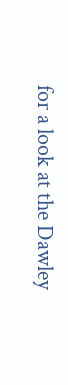for a look at the Dawley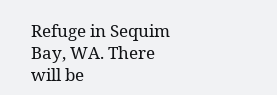Refuge in Sequim Bay, WA. There will be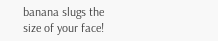banana slugs the size of your face!